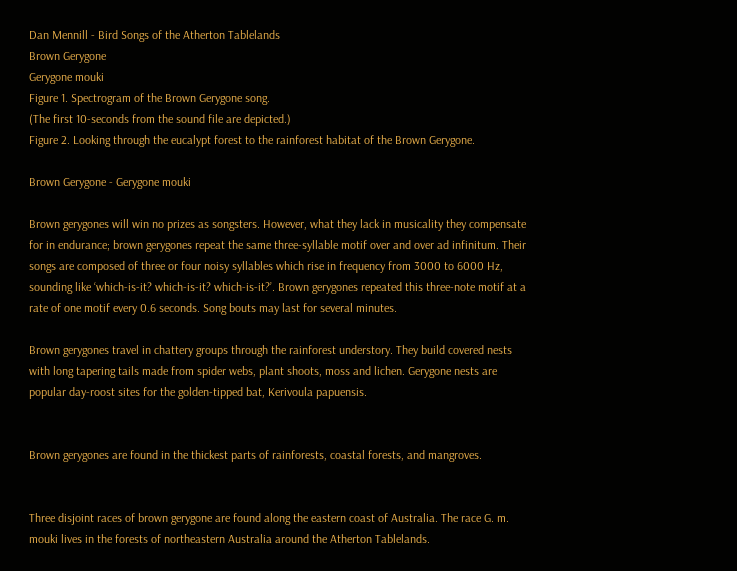Dan Mennill - Bird Songs of the Atherton Tablelands
Brown Gerygone
Gerygone mouki
Figure 1. Spectrogram of the Brown Gerygone song.
(The first 10-seconds from the sound file are depicted.)
Figure 2. Looking through the eucalypt forest to the rainforest habitat of the Brown Gerygone.

Brown Gerygone - Gerygone mouki

Brown gerygones will win no prizes as songsters. However, what they lack in musicality they compensate for in endurance; brown gerygones repeat the same three-syllable motif over and over ad infinitum. Their songs are composed of three or four noisy syllables which rise in frequency from 3000 to 6000 Hz, sounding like ‘which-is-it? which-is-it? which-is-it?’. Brown gerygones repeated this three-note motif at a rate of one motif every 0.6 seconds. Song bouts may last for several minutes.

Brown gerygones travel in chattery groups through the rainforest understory. They build covered nests with long tapering tails made from spider webs, plant shoots, moss and lichen. Gerygone nests are popular day-roost sites for the golden-tipped bat, Kerivoula papuensis.


Brown gerygones are found in the thickest parts of rainforests, coastal forests, and mangroves.


Three disjoint races of brown gerygone are found along the eastern coast of Australia. The race G. m. mouki lives in the forests of northeastern Australia around the Atherton Tablelands.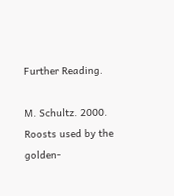Further Reading.

M. Schultz. 2000. Roosts used by the golden-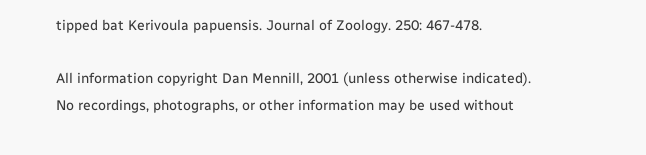tipped bat Kerivoula papuensis. Journal of Zoology. 250: 467-478.

All information copyright Dan Mennill, 2001 (unless otherwise indicated).
No recordings, photographs, or other information may be used without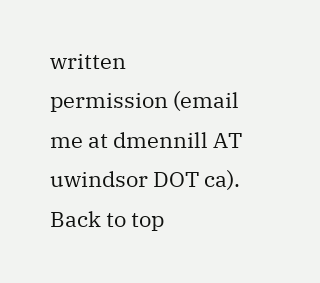written permission (email me at dmennill AT uwindsor DOT ca).
Back to top